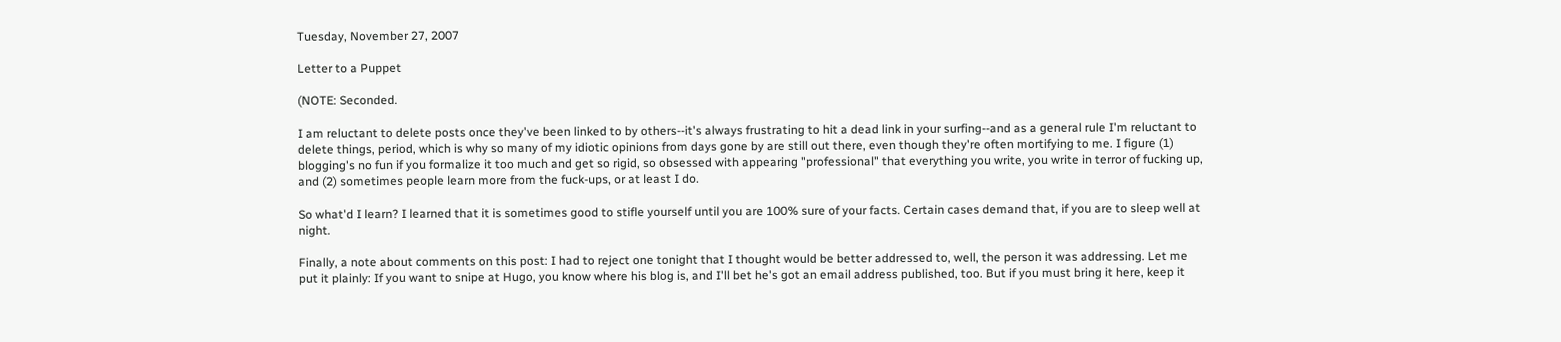Tuesday, November 27, 2007

Letter to a Puppet

(NOTE: Seconded.

I am reluctant to delete posts once they've been linked to by others--it's always frustrating to hit a dead link in your surfing--and as a general rule I'm reluctant to delete things, period, which is why so many of my idiotic opinions from days gone by are still out there, even though they're often mortifying to me. I figure (1) blogging's no fun if you formalize it too much and get so rigid, so obsessed with appearing "professional" that everything you write, you write in terror of fucking up, and (2) sometimes people learn more from the fuck-ups, or at least I do.

So what'd I learn? I learned that it is sometimes good to stifle yourself until you are 100% sure of your facts. Certain cases demand that, if you are to sleep well at night.

Finally, a note about comments on this post: I had to reject one tonight that I thought would be better addressed to, well, the person it was addressing. Let me put it plainly: If you want to snipe at Hugo, you know where his blog is, and I'll bet he's got an email address published, too. But if you must bring it here, keep it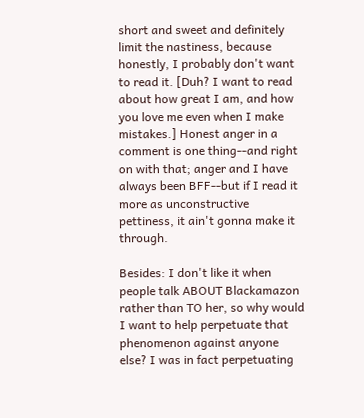short and sweet and definitely limit the nastiness, because honestly, I probably don't want to read it. [Duh? I want to read about how great I am, and how you love me even when I make mistakes.] Honest anger in a comment is one thing--and right on with that; anger and I have always been BFF--but if I read it more as unconstructive pettiness, it ain't gonna make it through.

Besides: I don't like it when people talk ABOUT Blackamazon rather than TO her, so why would I want to help perpetuate that phenomenon against anyone else? I was in fact perpetuating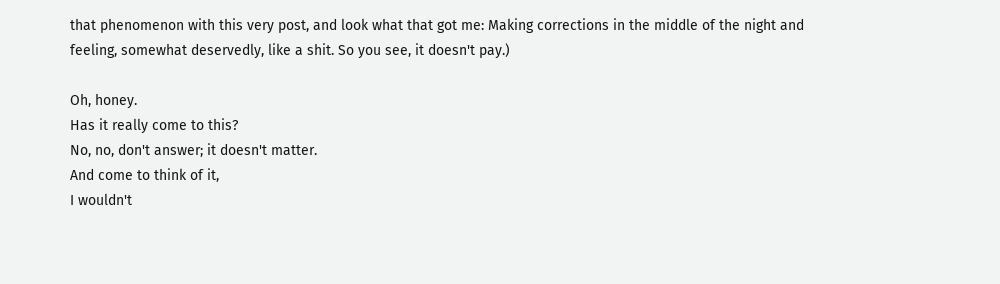that phenomenon with this very post, and look what that got me: Making corrections in the middle of the night and feeling, somewhat deservedly, like a shit. So you see, it doesn't pay.)

Oh, honey.
Has it really come to this?
No, no, don't answer; it doesn't matter.
And come to think of it,
I wouldn't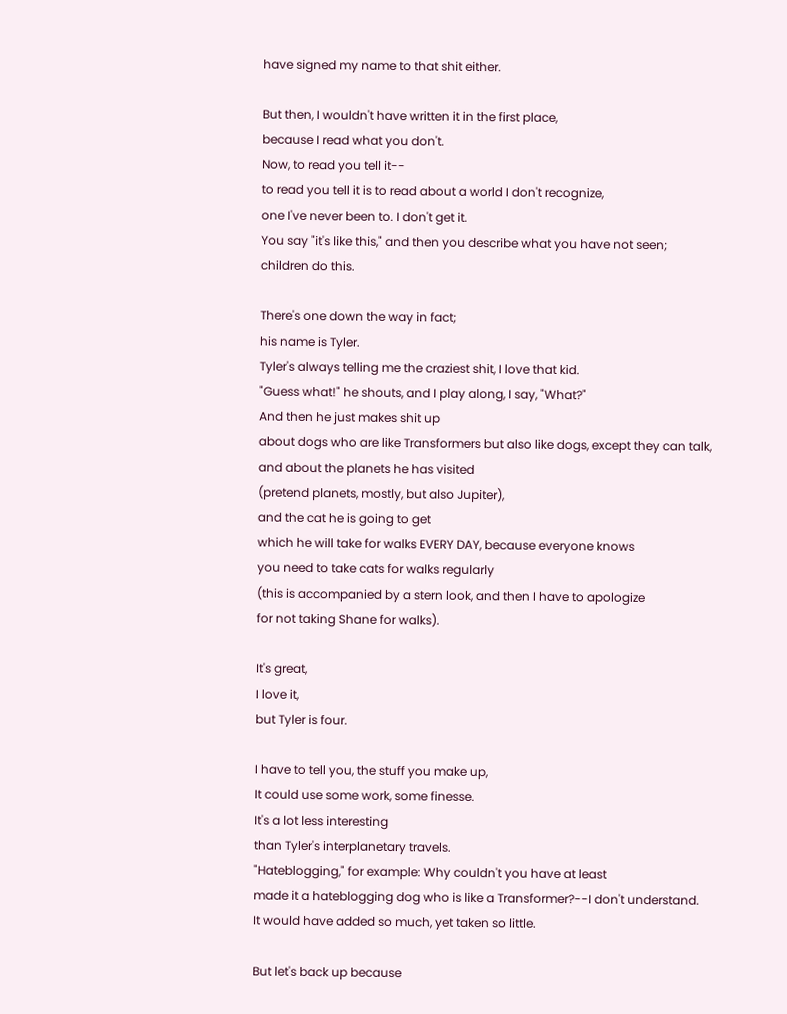have signed my name to that shit either.

But then, I wouldn't have written it in the first place,
because I read what you don't.
Now, to read you tell it--
to read you tell it is to read about a world I don't recognize,
one I've never been to. I don't get it.
You say "it's like this," and then you describe what you have not seen;
children do this.

There's one down the way in fact;
his name is Tyler.
Tyler's always telling me the craziest shit, I love that kid.
"Guess what!" he shouts, and I play along, I say, "What?"
And then he just makes shit up
about dogs who are like Transformers but also like dogs, except they can talk,
and about the planets he has visited
(pretend planets, mostly, but also Jupiter),
and the cat he is going to get
which he will take for walks EVERY DAY, because everyone knows
you need to take cats for walks regularly
(this is accompanied by a stern look, and then I have to apologize
for not taking Shane for walks).

It's great,
I love it,
but Tyler is four.

I have to tell you, the stuff you make up,
It could use some work, some finesse.
It's a lot less interesting
than Tyler's interplanetary travels.
"Hateblogging," for example: Why couldn't you have at least
made it a hateblogging dog who is like a Transformer?--I don't understand.
It would have added so much, yet taken so little.

But let's back up because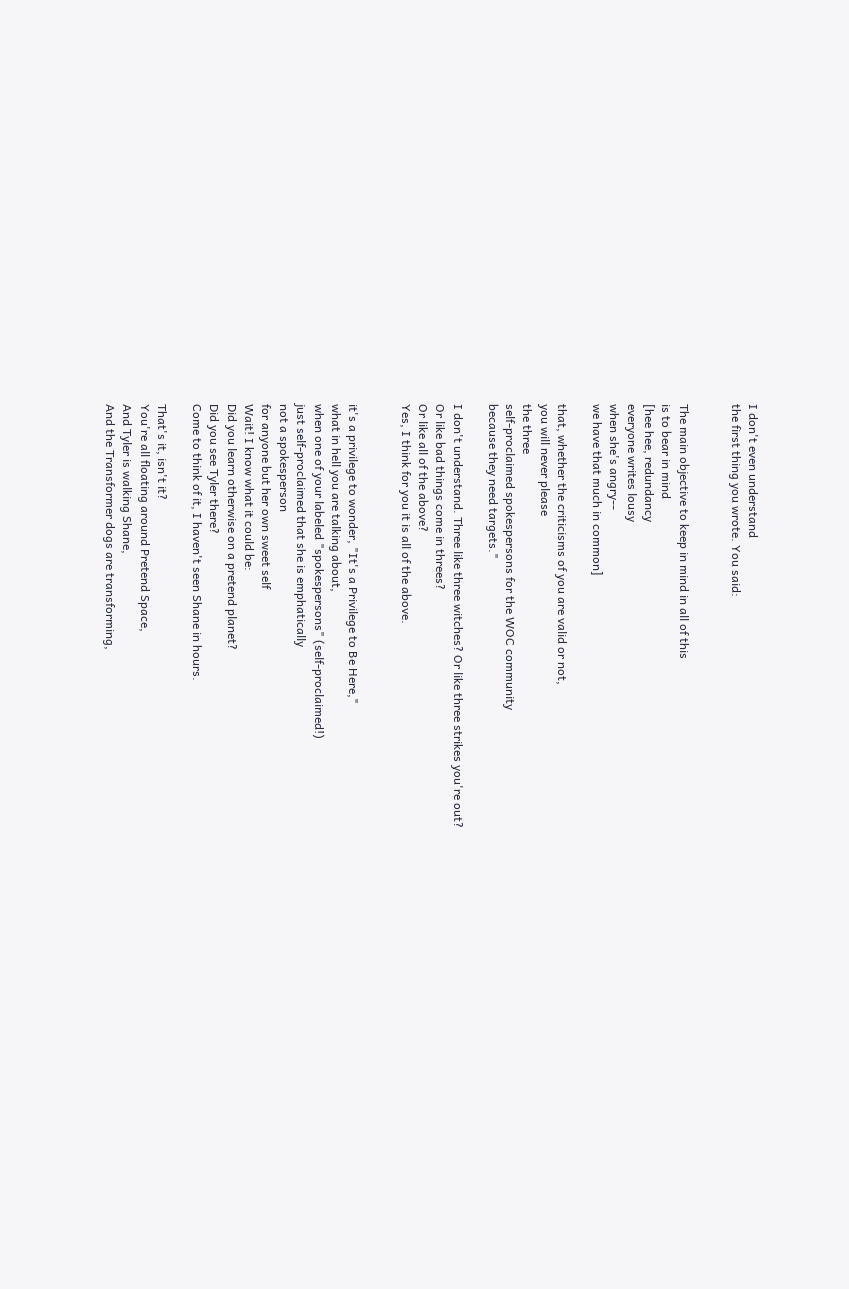I don't even understand
the first thing you wrote. You said:


The main objective to keep in mind in all of this
is to bear in mind
[hee hee, redundancy
everyone writes lousy
when she's angry--
we have that much in common]

that, whether the criticisms of you are valid or not,
you will never please
the three
self-proclaimed spokespersons for the WOC community
because they need targets."

I don't understand. Three like three witches? Or like three strikes you're out?
Or like bad things come in threes?
Or like all of the above?
Yes, I think for you it is all of the above.


it's a privilege to wonder, "It's a Privilege to Be Here,"
what in hell you are talking about,
when one of your labeled "spokespersons" (self-proclaimed!)
just self-proclaimed that she is emphatically
not a spokesperson
for anyone but her own sweet self
Wait! I know what it could be:
Did you learn otherwise on a pretend planet?
Did you see Tyler there?
Come to think of it, I haven't seen Shane in hours.

That's it, isn't it?
You're all floating around Pretend Space,
And Tyler is walking Shane,
And the Transformer dogs are transforming,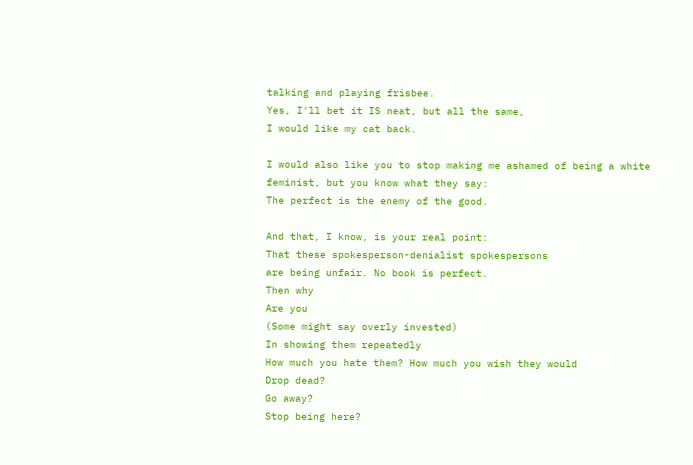talking and playing frisbee.
Yes, I'll bet it IS neat, but all the same,
I would like my cat back.

I would also like you to stop making me ashamed of being a white feminist, but you know what they say:
The perfect is the enemy of the good.

And that, I know, is your real point:
That these spokesperson-denialist spokespersons
are being unfair. No book is perfect.
Then why
Are you
(Some might say overly invested)
In showing them repeatedly
How much you hate them? How much you wish they would
Drop dead?
Go away?
Stop being here?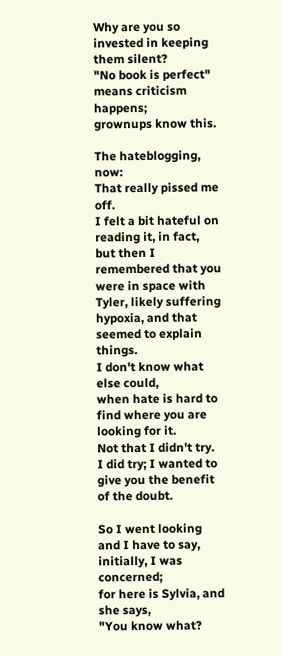Why are you so invested in keeping them silent?
"No book is perfect" means criticism happens;
grownups know this.

The hateblogging, now:
That really pissed me off.
I felt a bit hateful on reading it, in fact,
but then I remembered that you were in space with Tyler, likely suffering hypoxia, and that seemed to explain things.
I don't know what else could,
when hate is hard to find where you are looking for it.
Not that I didn't try.
I did try; I wanted to give you the benefit of the doubt.

So I went looking and I have to say, initially, I was concerned;
for here is Sylvia, and she says,
"You know what?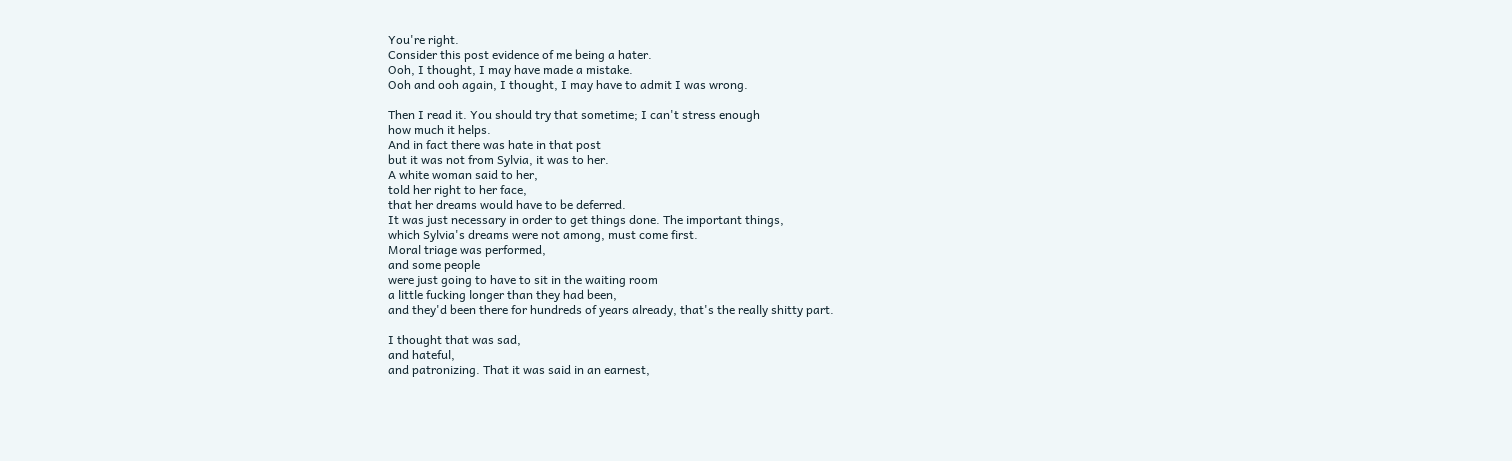You're right.
Consider this post evidence of me being a hater.
Ooh, I thought, I may have made a mistake.
Ooh and ooh again, I thought, I may have to admit I was wrong.

Then I read it. You should try that sometime; I can't stress enough
how much it helps.
And in fact there was hate in that post
but it was not from Sylvia, it was to her.
A white woman said to her,
told her right to her face,
that her dreams would have to be deferred.
It was just necessary in order to get things done. The important things,
which Sylvia's dreams were not among, must come first.
Moral triage was performed,
and some people
were just going to have to sit in the waiting room
a little fucking longer than they had been,
and they'd been there for hundreds of years already, that's the really shitty part.

I thought that was sad,
and hateful,
and patronizing. That it was said in an earnest,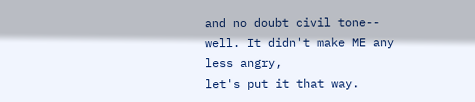and no doubt civil tone--
well. It didn't make ME any less angry,
let's put it that way.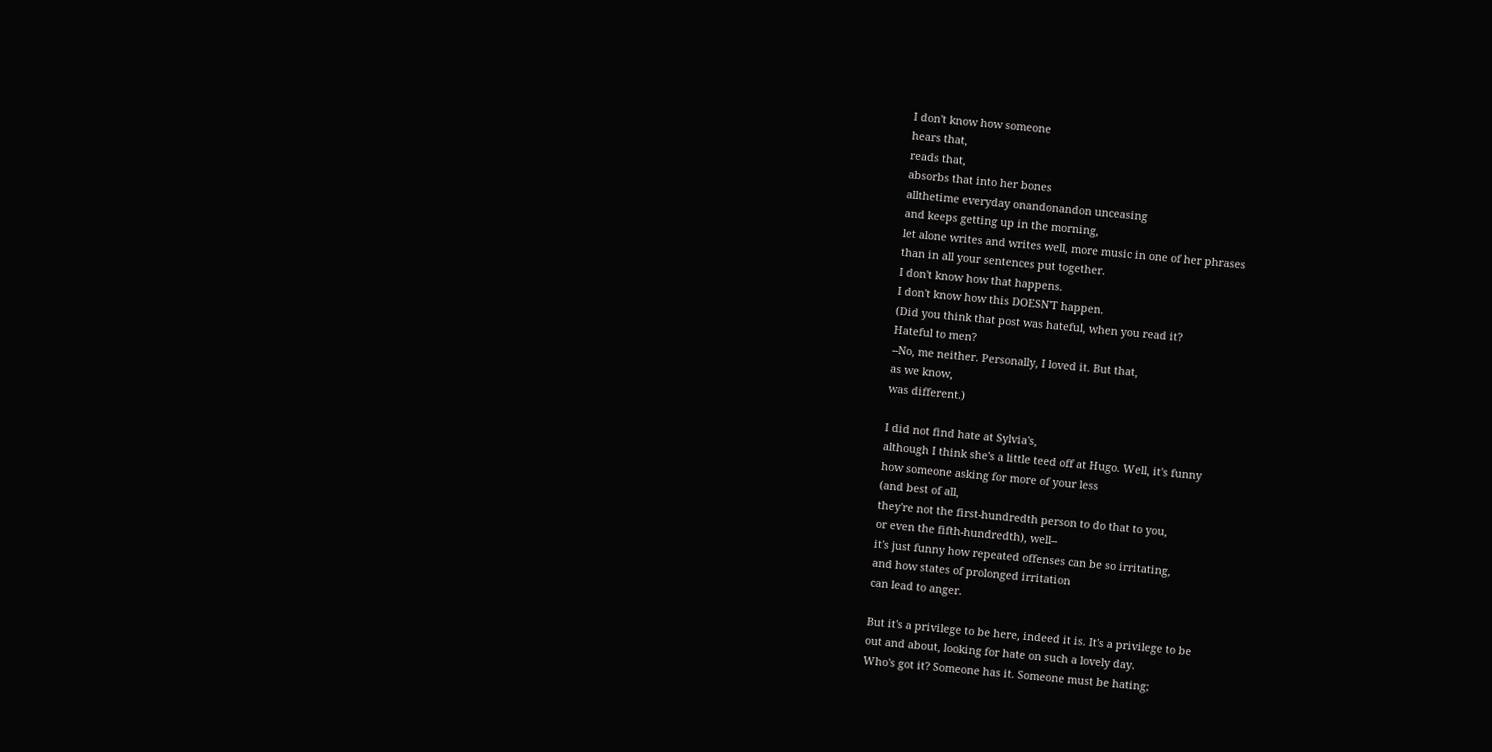I don't know how someone
hears that,
reads that,
absorbs that into her bones
allthetime everyday onandonandon unceasing
and keeps getting up in the morning,
let alone writes and writes well, more music in one of her phrases
than in all your sentences put together.
I don't know how that happens.
I don't know how this DOESN'T happen.
(Did you think that post was hateful, when you read it?
Hateful to men?
--No, me neither. Personally, I loved it. But that,
as we know,
was different.)

I did not find hate at Sylvia's,
although I think she's a little teed off at Hugo. Well, it's funny
how someone asking for more of your less
(and best of all,
they're not the first-hundredth person to do that to you,
or even the fifth-hundredth), well--
it's just funny how repeated offenses can be so irritating,
and how states of prolonged irritation
can lead to anger.

But it's a privilege to be here, indeed it is. It's a privilege to be
out and about, looking for hate on such a lovely day.
Who's got it? Someone has it. Someone must be hating;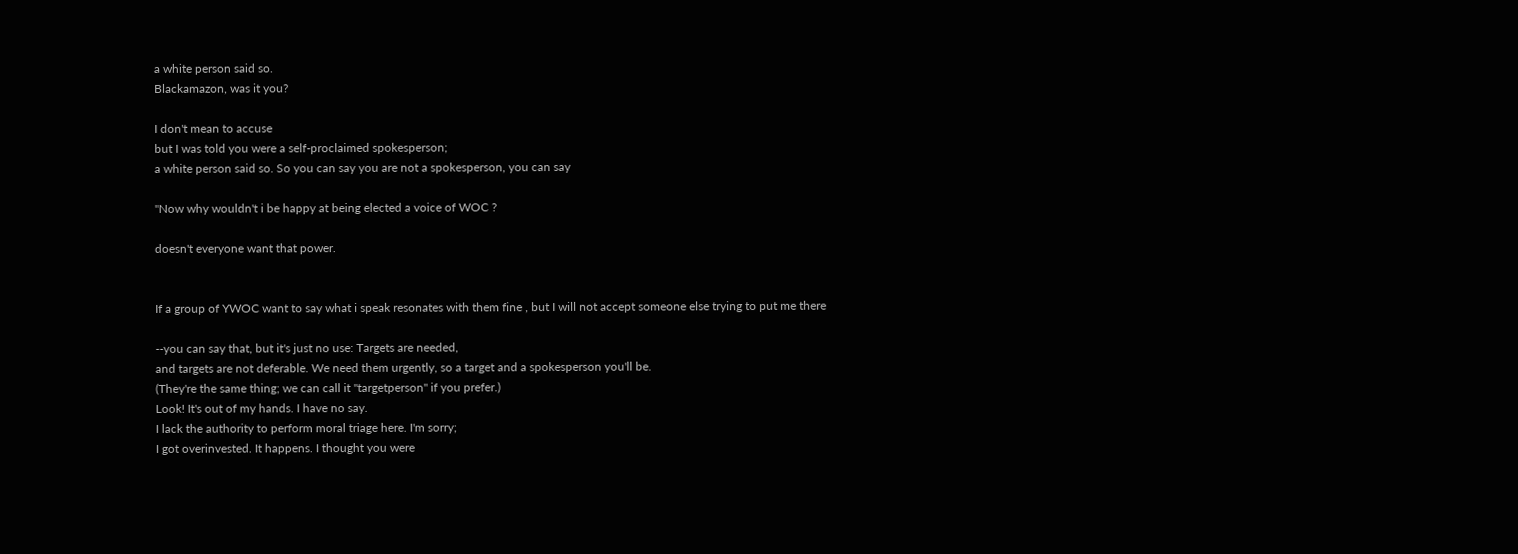a white person said so.
Blackamazon, was it you?

I don't mean to accuse
but I was told you were a self-proclaimed spokesperson;
a white person said so. So you can say you are not a spokesperson, you can say

"Now why wouldn't i be happy at being elected a voice of WOC ?

doesn't everyone want that power.


If a group of YWOC want to say what i speak resonates with them fine , but I will not accept someone else trying to put me there

--you can say that, but it's just no use: Targets are needed,
and targets are not deferable. We need them urgently, so a target and a spokesperson you'll be.
(They're the same thing; we can call it "targetperson" if you prefer.)
Look! It's out of my hands. I have no say.
I lack the authority to perform moral triage here. I'm sorry;
I got overinvested. It happens. I thought you were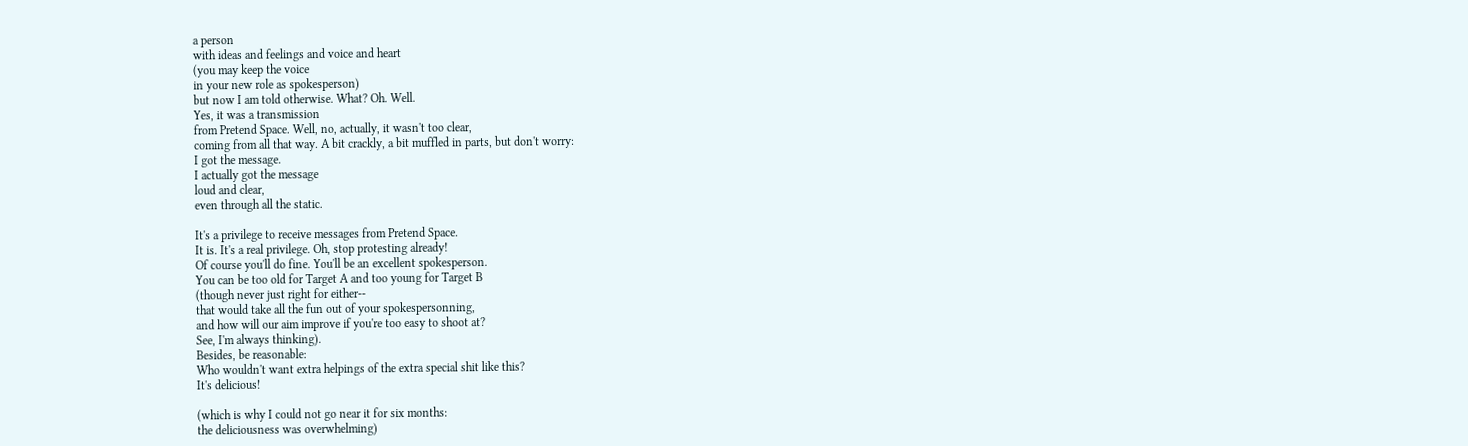a person
with ideas and feelings and voice and heart
(you may keep the voice
in your new role as spokesperson)
but now I am told otherwise. What? Oh. Well.
Yes, it was a transmission
from Pretend Space. Well, no, actually, it wasn't too clear,
coming from all that way. A bit crackly, a bit muffled in parts, but don't worry:
I got the message.
I actually got the message
loud and clear,
even through all the static.

It's a privilege to receive messages from Pretend Space.
It is. It's a real privilege. Oh, stop protesting already!
Of course you'll do fine. You'll be an excellent spokesperson.
You can be too old for Target A and too young for Target B
(though never just right for either--
that would take all the fun out of your spokespersonning,
and how will our aim improve if you're too easy to shoot at?
See, I'm always thinking).
Besides, be reasonable:
Who wouldn't want extra helpings of the extra special shit like this?
It's delicious!

(which is why I could not go near it for six months:
the deliciousness was overwhelming)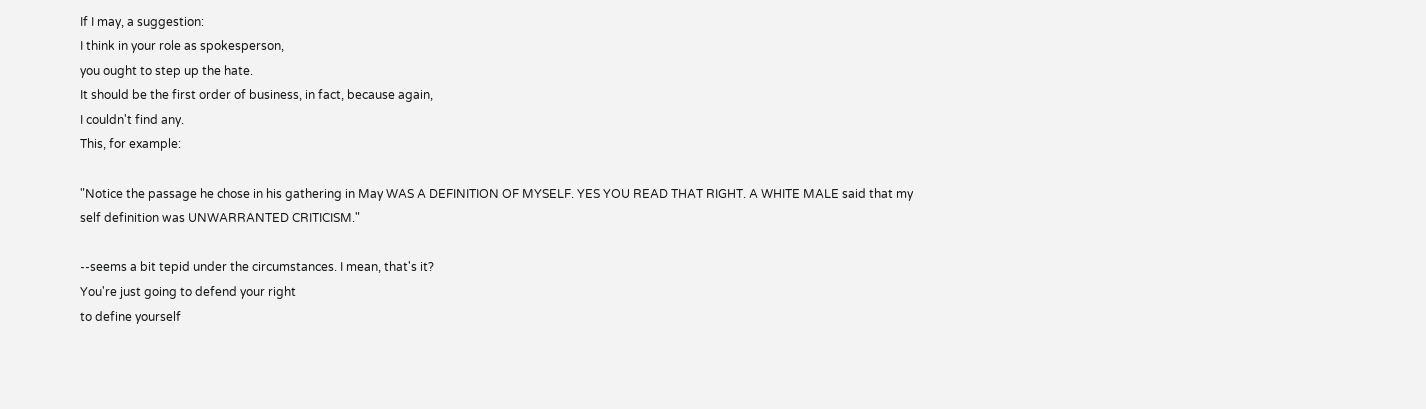If I may, a suggestion:
I think in your role as spokesperson,
you ought to step up the hate.
It should be the first order of business, in fact, because again,
I couldn't find any.
This, for example:

"Notice the passage he chose in his gathering in May WAS A DEFINITION OF MYSELF. YES YOU READ THAT RIGHT. A WHITE MALE said that my self definition was UNWARRANTED CRITICISM."

--seems a bit tepid under the circumstances. I mean, that's it?
You're just going to defend your right
to define yourself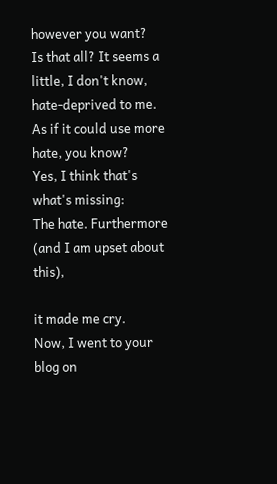however you want?
Is that all? It seems a little, I don't know, hate-deprived to me.
As if it could use more hate, you know?
Yes, I think that's what's missing:
The hate. Furthermore (and I am upset about this),

it made me cry.
Now, I went to your blog on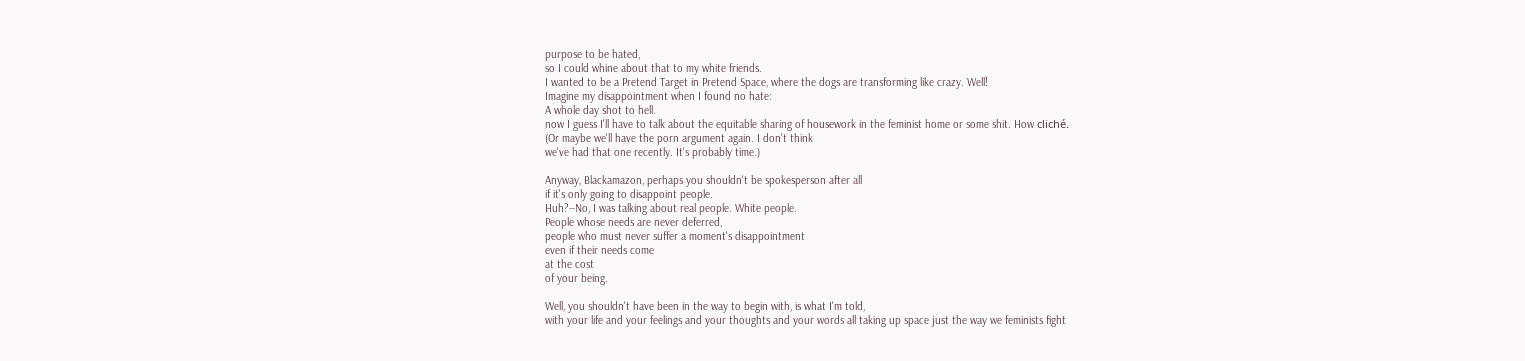purpose to be hated,
so I could whine about that to my white friends.
I wanted to be a Pretend Target in Pretend Space, where the dogs are transforming like crazy. Well!
Imagine my disappointment when I found no hate:
A whole day shot to hell.
now I guess I'll have to talk about the equitable sharing of housework in the feminist home or some shit. How cliché.
(Or maybe we'll have the porn argument again. I don't think
we've had that one recently. It's probably time.)

Anyway, Blackamazon, perhaps you shouldn't be spokesperson after all
if it's only going to disappoint people.
Huh?--No, I was talking about real people. White people.
People whose needs are never deferred,
people who must never suffer a moment's disappointment
even if their needs come
at the cost
of your being.

Well, you shouldn't have been in the way to begin with, is what I'm told,
with your life and your feelings and your thoughts and your words all taking up space just the way we feminists fight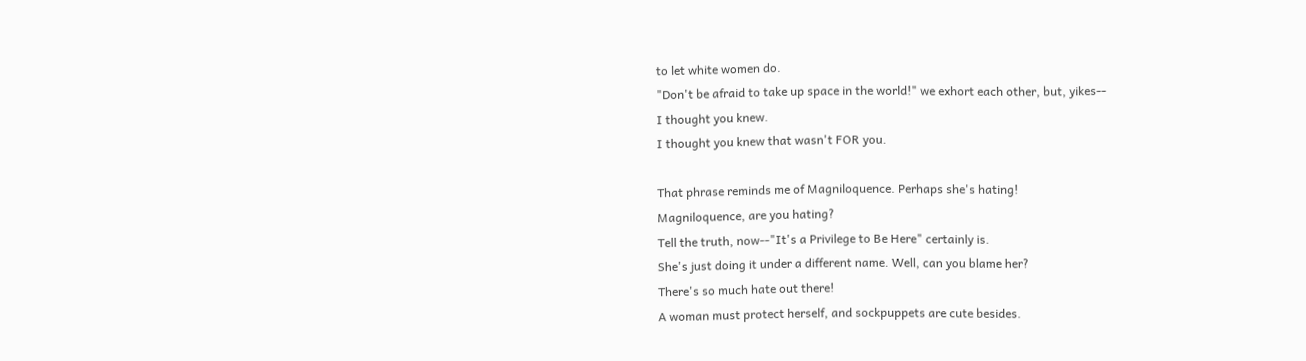to let white women do.
"Don't be afraid to take up space in the world!" we exhort each other, but, yikes--
I thought you knew.
I thought you knew that wasn't FOR you.

That phrase reminds me of Magniloquence. Perhaps she's hating!
Magniloquence, are you hating?
Tell the truth, now--"It's a Privilege to Be Here" certainly is.
She's just doing it under a different name. Well, can you blame her?
There's so much hate out there!
A woman must protect herself, and sockpuppets are cute besides.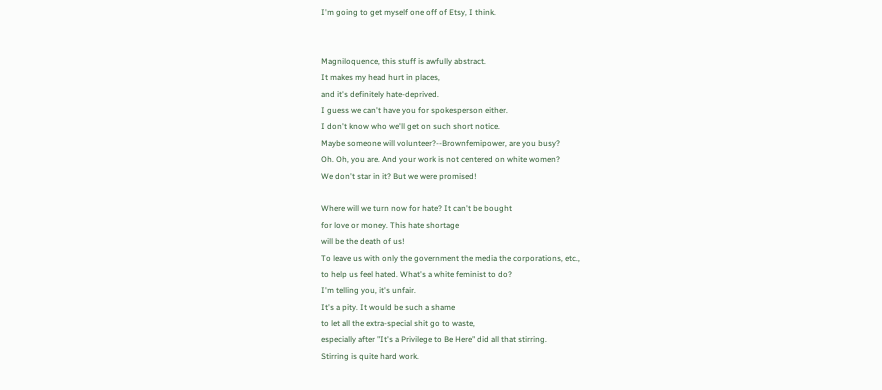I'm going to get myself one off of Etsy, I think.


Magniloquence, this stuff is awfully abstract.
It makes my head hurt in places,
and it's definitely hate-deprived.
I guess we can't have you for spokesperson either.
I don't know who we'll get on such short notice.
Maybe someone will volunteer?--Brownfemipower, are you busy?
Oh. Oh, you are. And your work is not centered on white women?
We don't star in it? But we were promised!

Where will we turn now for hate? It can't be bought
for love or money. This hate shortage
will be the death of us!
To leave us with only the government the media the corporations, etc.,
to help us feel hated. What's a white feminist to do?
I'm telling you, it's unfair.
It's a pity. It would be such a shame
to let all the extra-special shit go to waste,
especially after "It's a Privilege to Be Here" did all that stirring.
Stirring is quite hard work.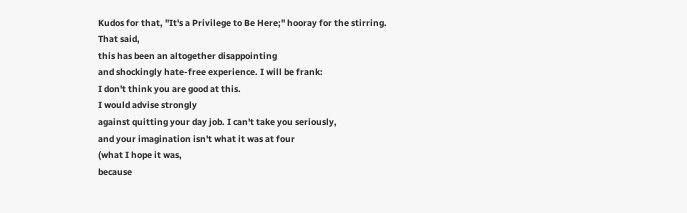Kudos for that, "It's a Privilege to Be Here;" hooray for the stirring.
That said,
this has been an altogether disappointing
and shockingly hate-free experience. I will be frank:
I don't think you are good at this.
I would advise strongly
against quitting your day job. I can't take you seriously,
and your imagination isn't what it was at four
(what I hope it was,
because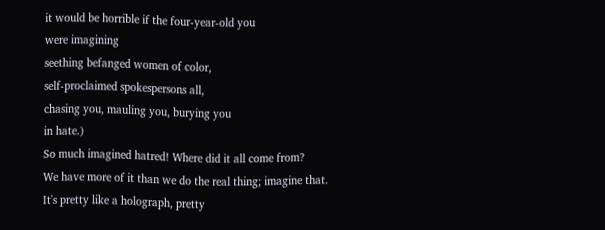it would be horrible if the four-year-old you
were imagining
seething befanged women of color,
self-proclaimed spokespersons all,
chasing you, mauling you, burying you
in hate.)
So much imagined hatred! Where did it all come from?
We have more of it than we do the real thing; imagine that.
It's pretty like a holograph, pretty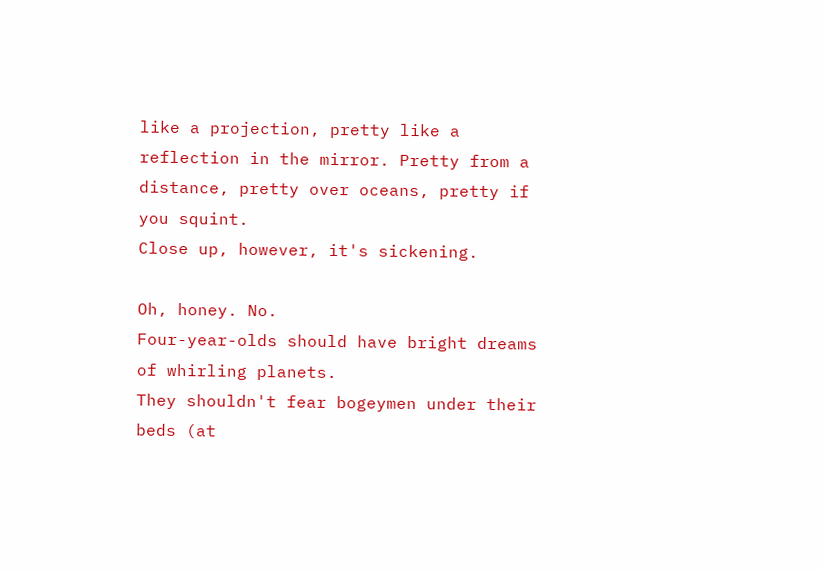like a projection, pretty like a reflection in the mirror. Pretty from a distance, pretty over oceans, pretty if you squint.
Close up, however, it's sickening.

Oh, honey. No.
Four-year-olds should have bright dreams of whirling planets.
They shouldn't fear bogeymen under their beds (at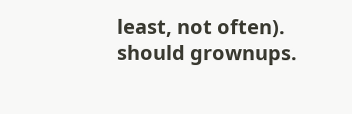least, not often).
should grownups.